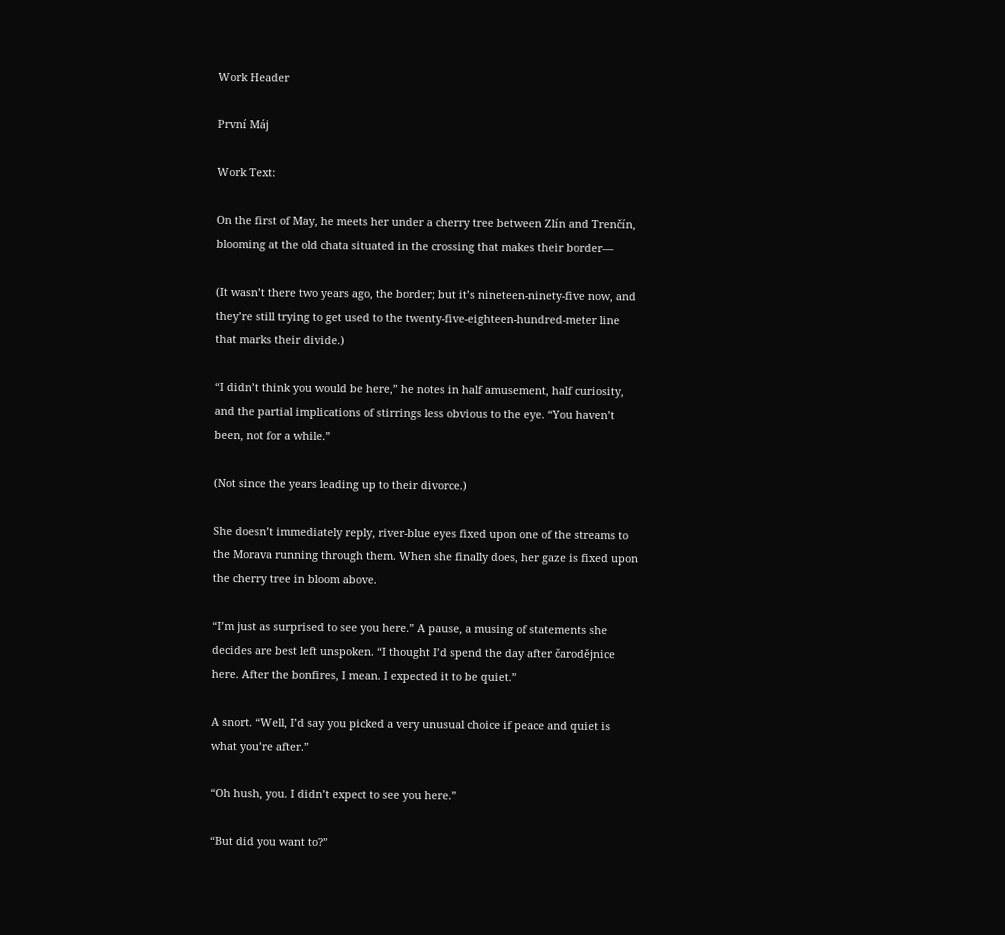Work Header

První Máj

Work Text:

On the first of May, he meets her under a cherry tree between Zlín and Trenčín, blooming at the old chata situated in the crossing that makes their border—

(It wasn’t there two years ago, the border; but it’s nineteen-ninety-five now, and they’re still trying to get used to the twenty-five-eighteen-hundred-meter line that marks their divide.)

“I didn’t think you would be here,” he notes in half amusement, half curiosity, and the partial implications of stirrings less obvious to the eye. “You haven’t been, not for a while.”

(Not since the years leading up to their divorce.)

She doesn’t immediately reply, river-blue eyes fixed upon one of the streams to the Morava running through them. When she finally does, her gaze is fixed upon the cherry tree in bloom above.

“I’m just as surprised to see you here.” A pause, a musing of statements she decides are best left unspoken. “I thought I’d spend the day after čarodějnice here. After the bonfires, I mean. I expected it to be quiet.”

A snort. “Well, I’d say you picked a very unusual choice if peace and quiet is what you’re after.”

“Oh hush, you. I didn’t expect to see you here.”

“But did you want to?”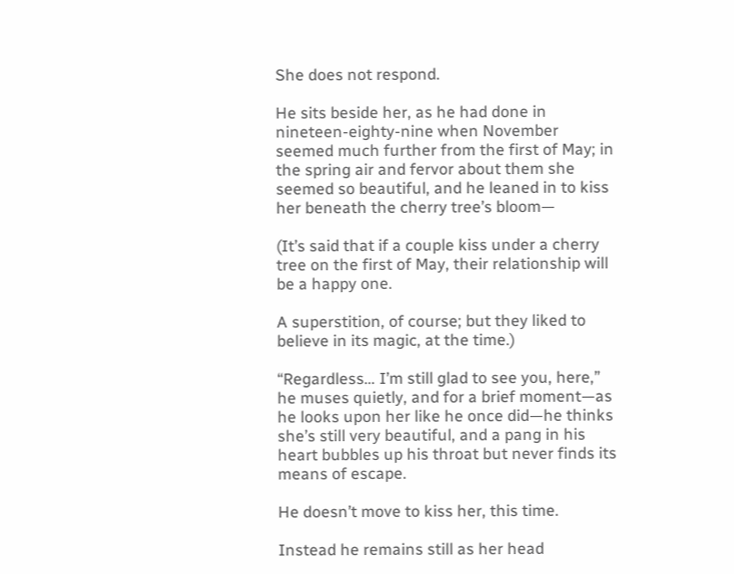She does not respond.

He sits beside her, as he had done in nineteen-eighty-nine when November seemed much further from the first of May; in the spring air and fervor about them she seemed so beautiful, and he leaned in to kiss her beneath the cherry tree’s bloom—

(It’s said that if a couple kiss under a cherry tree on the first of May, their relationship will be a happy one.

A superstition, of course; but they liked to believe in its magic, at the time.)

“Regardless… I’m still glad to see you, here,” he muses quietly, and for a brief moment—as he looks upon her like he once did—he thinks she’s still very beautiful, and a pang in his heart bubbles up his throat but never finds its means of escape.

He doesn’t move to kiss her, this time.

Instead he remains still as her head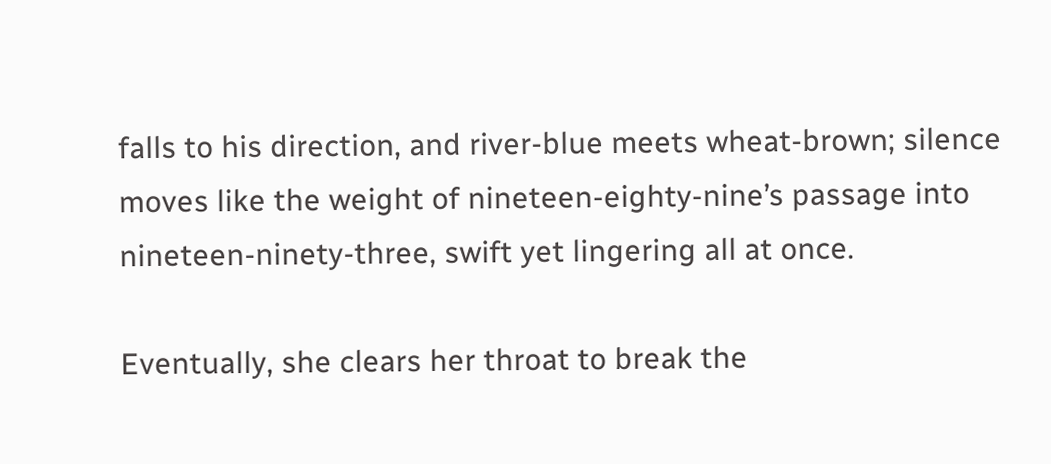falls to his direction, and river-blue meets wheat-brown; silence moves like the weight of nineteen-eighty-nine’s passage into nineteen-ninety-three, swift yet lingering all at once.

Eventually, she clears her throat to break the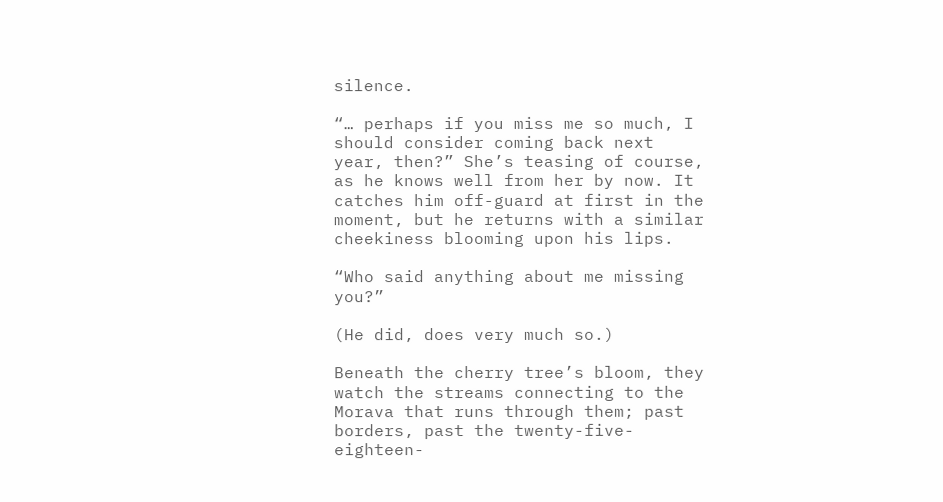silence.

“… perhaps if you miss me so much, I should consider coming back next year, then?” She’s teasing of course, as he knows well from her by now. It catches him off-guard at first in the moment, but he returns with a similar cheekiness blooming upon his lips.

“Who said anything about me missing you?”

(He did, does very much so.)

Beneath the cherry tree’s bloom, they watch the streams connecting to the Morava that runs through them; past borders, past the twenty-five-eighteen-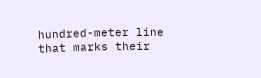hundred-meter line that marks their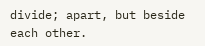divide; apart, but beside each other.